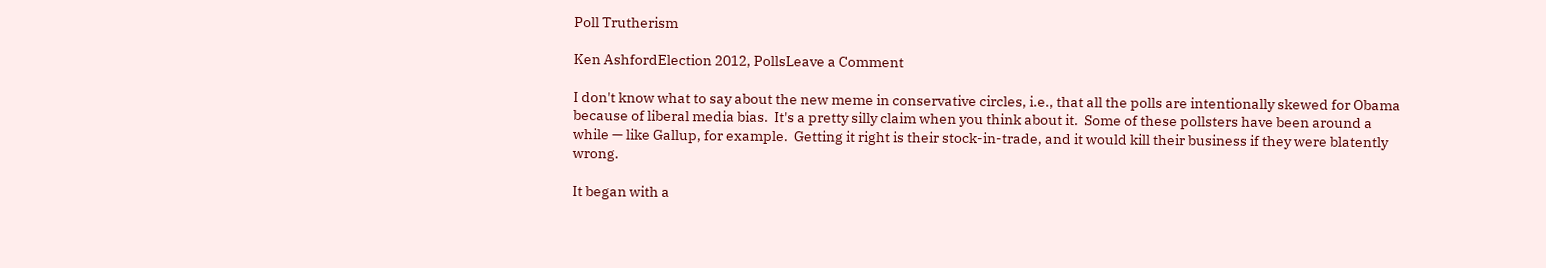Poll Trutherism

Ken AshfordElection 2012, PollsLeave a Comment

I don't know what to say about the new meme in conservative circles, i.e., that all the polls are intentionally skewed for Obama because of liberal media bias.  It's a pretty silly claim when you think about it.  Some of these pollsters have been around a while — like Gallup, for example.  Getting it right is their stock-in-trade, and it would kill their business if they were blatently wrong.

It began with a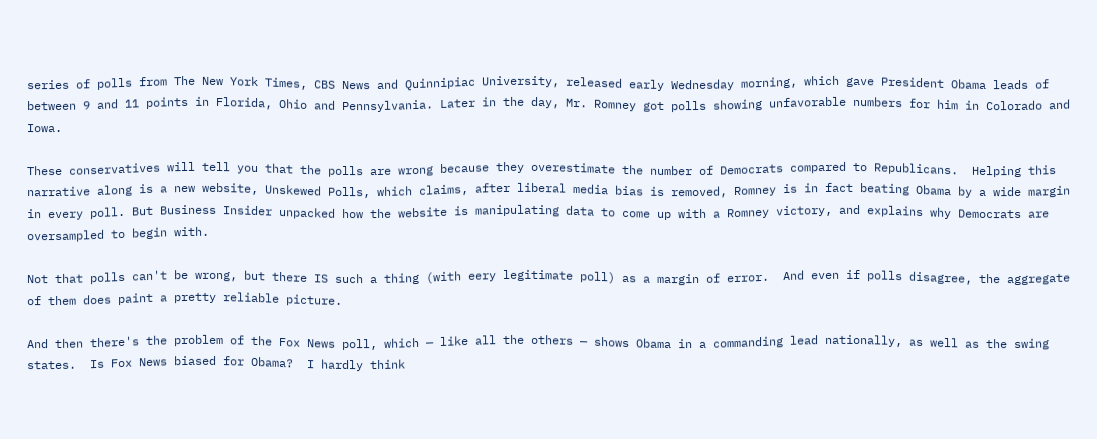series of polls from The New York Times, CBS News and Quinnipiac University, released early Wednesday morning, which gave President Obama leads of between 9 and 11 points in Florida, Ohio and Pennsylvania. Later in the day, Mr. Romney got polls showing unfavorable numbers for him in Colorado and Iowa.

These conservatives will tell you that the polls are wrong because they overestimate the number of Democrats compared to Republicans.  Helping this narrative along is a new website, Unskewed Polls, which claims, after liberal media bias is removed, Romney is in fact beating Obama by a wide margin in every poll. But Business Insider unpacked how the website is manipulating data to come up with a Romney victory, and explains why Democrats are oversampled to begin with.

Not that polls can't be wrong, but there IS such a thing (with eery legitimate poll) as a margin of error.  And even if polls disagree, the aggregate of them does paint a pretty reliable picture.

And then there's the problem of the Fox News poll, which — like all the others — shows Obama in a commanding lead nationally, as well as the swing states.  Is Fox News biased for Obama?  I hardly think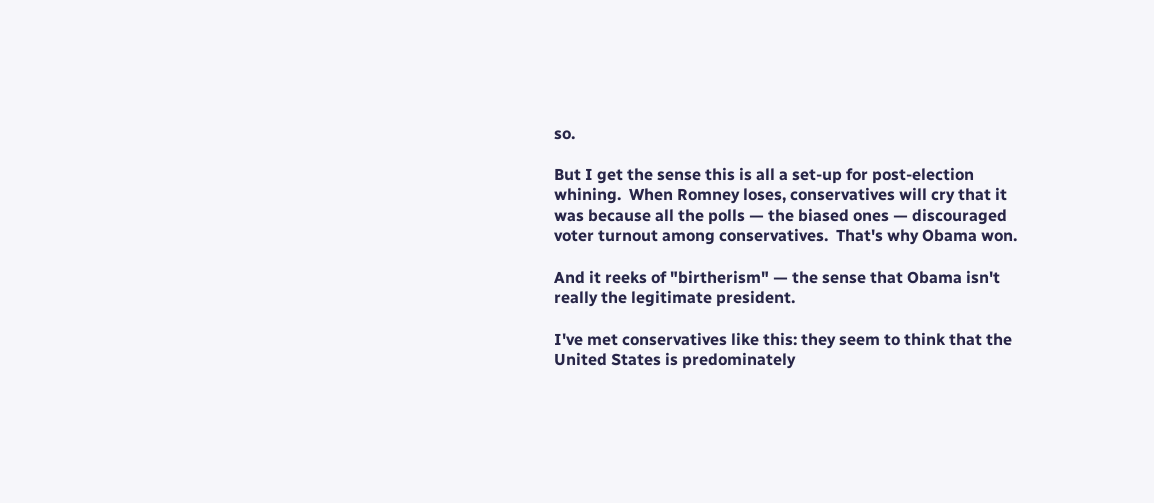so.

But I get the sense this is all a set-up for post-election whining.  When Romney loses, conservatives will cry that it was because all the polls — the biased ones — discouraged voter turnout among conservatives.  That's why Obama won.

And it reeks of "birtherism" — the sense that Obama isn't really the legitimate president.

I've met conservatives like this: they seem to think that the United States is predominately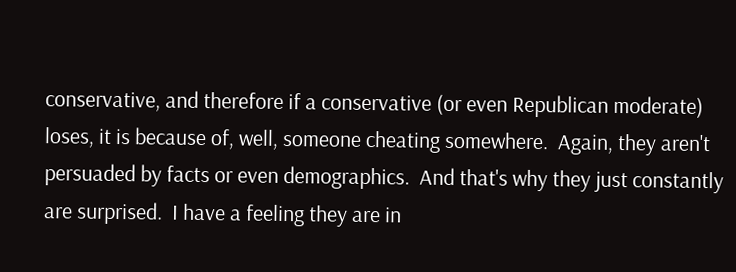conservative, and therefore if a conservative (or even Republican moderate) loses, it is because of, well, someone cheating somewhere.  Again, they aren't persuaded by facts or even demographics.  And that's why they just constantly are surprised.  I have a feeling they are in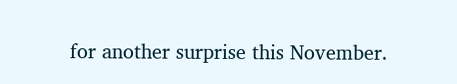for another surprise this November.